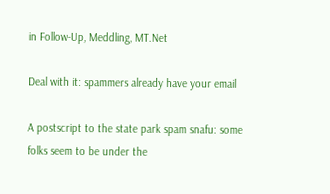in Follow-Up, Meddling, MT.Net

Deal with it: spammers already have your email

A postscript to the state park spam snafu: some folks seem to be under the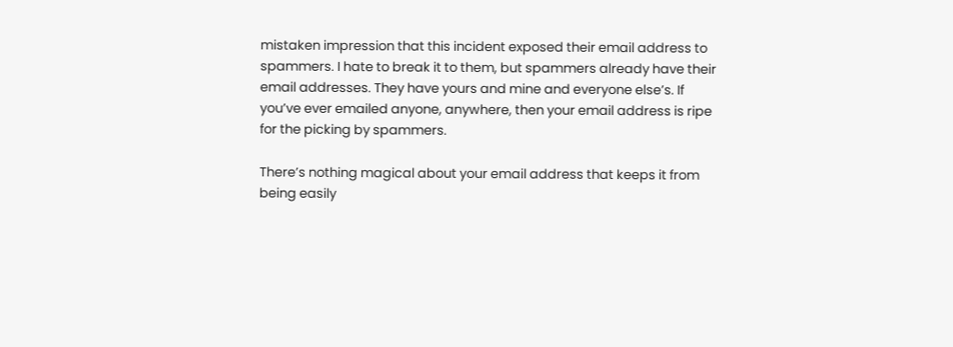mistaken impression that this incident exposed their email address to spammers. I hate to break it to them, but spammers already have their email addresses. They have yours and mine and everyone else’s. If you’ve ever emailed anyone, anywhere, then your email address is ripe for the picking by spammers.

There’s nothing magical about your email address that keeps it from being easily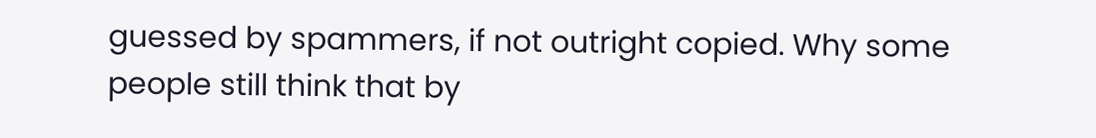guessed by spammers, if not outright copied. Why some people still think that by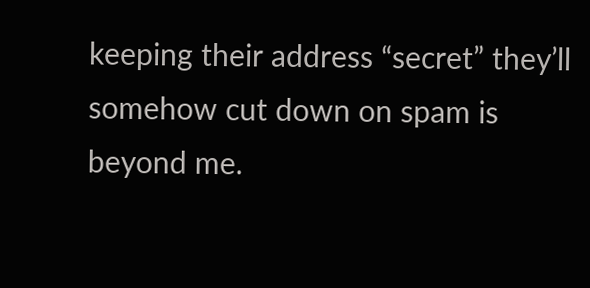keeping their address “secret” they’ll somehow cut down on spam is beyond me.